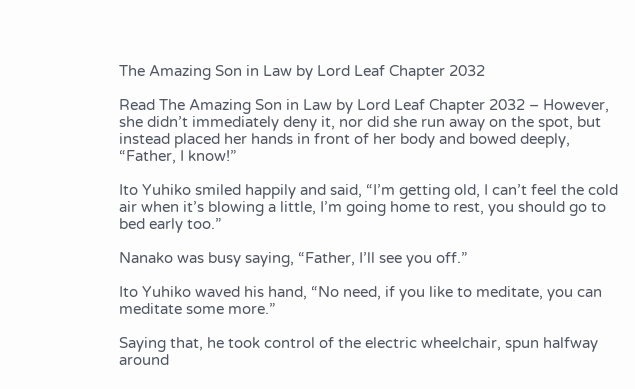The Amazing Son in Law by Lord Leaf Chapter 2032

Read The Amazing Son in Law by Lord Leaf Chapter 2032 – However, she didn’t immediately deny it, nor did she run away on the spot, but instead placed her hands in front of her body and bowed deeply, “Father, I know!”

Ito Yuhiko smiled happily and said, “I’m getting old, I can’t feel the cold air when it’s blowing a little, I’m going home to rest, you should go to bed early too.”

Nanako was busy saying, “Father, I’ll see you off.”

Ito Yuhiko waved his hand, “No need, if you like to meditate, you can meditate some more.”

Saying that, he took control of the electric wheelchair, spun halfway around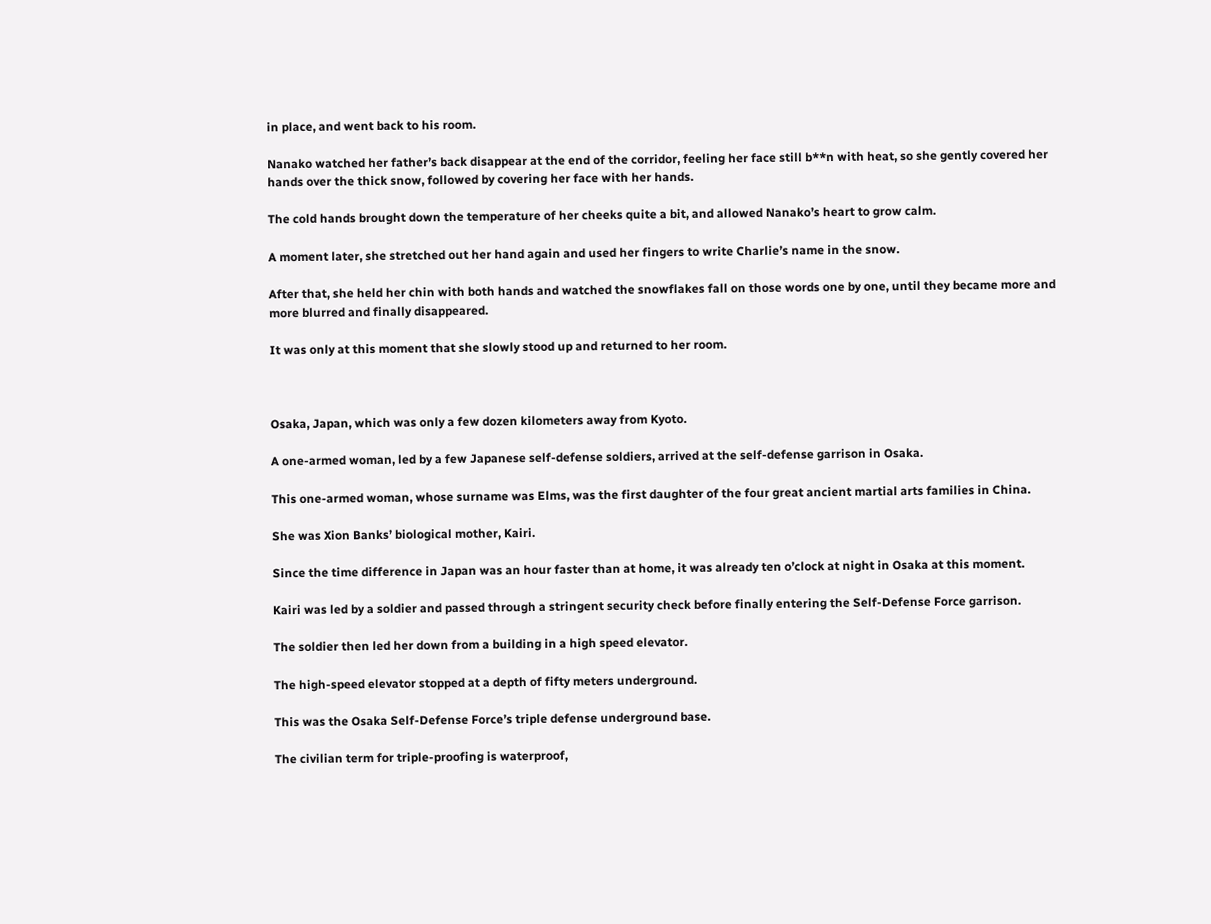in place, and went back to his room.

Nanako watched her father’s back disappear at the end of the corridor, feeling her face still b**n with heat, so she gently covered her hands over the thick snow, followed by covering her face with her hands.

The cold hands brought down the temperature of her cheeks quite a bit, and allowed Nanako’s heart to grow calm.

A moment later, she stretched out her hand again and used her fingers to write Charlie’s name in the snow.

After that, she held her chin with both hands and watched the snowflakes fall on those words one by one, until they became more and more blurred and finally disappeared.

It was only at this moment that she slowly stood up and returned to her room.



Osaka, Japan, which was only a few dozen kilometers away from Kyoto.

A one-armed woman, led by a few Japanese self-defense soldiers, arrived at the self-defense garrison in Osaka.

This one-armed woman, whose surname was Elms, was the first daughter of the four great ancient martial arts families in China.

She was Xion Banks’ biological mother, Kairi.

Since the time difference in Japan was an hour faster than at home, it was already ten o’clock at night in Osaka at this moment.

Kairi was led by a soldier and passed through a stringent security check before finally entering the Self-Defense Force garrison.

The soldier then led her down from a building in a high speed elevator.

The high-speed elevator stopped at a depth of fifty meters underground.

This was the Osaka Self-Defense Force’s triple defense underground base.

The civilian term for triple-proofing is waterproof,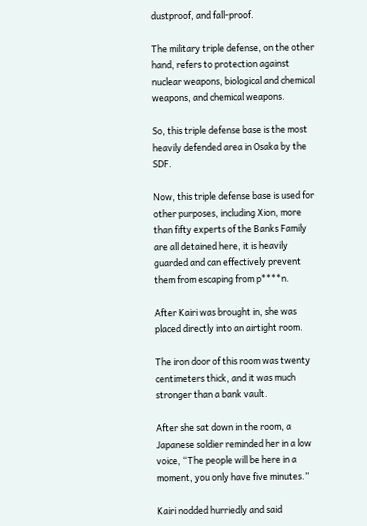dustproof, and fall-proof.

The military triple defense, on the other hand, refers to protection against nuclear weapons, biological and chemical weapons, and chemical weapons.

So, this triple defense base is the most heavily defended area in Osaka by the SDF.

Now, this triple defense base is used for other purposes, including Xion, more than fifty experts of the Banks Family are all detained here, it is heavily guarded and can effectively prevent them from escaping from p****n.

After Kairi was brought in, she was placed directly into an airtight room.

The iron door of this room was twenty centimeters thick, and it was much stronger than a bank vault.

After she sat down in the room, a Japanese soldier reminded her in a low voice, “The people will be here in a moment, you only have five minutes.”

Kairi nodded hurriedly and said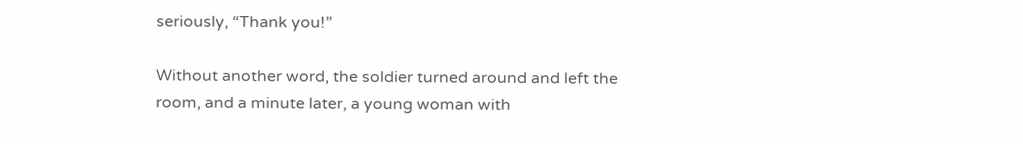seriously, “Thank you!”

Without another word, the soldier turned around and left the room, and a minute later, a young woman with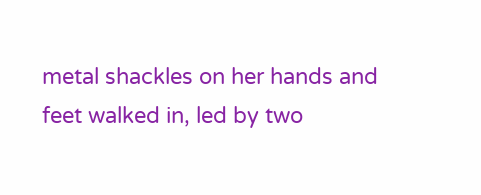metal shackles on her hands and feet walked in, led by two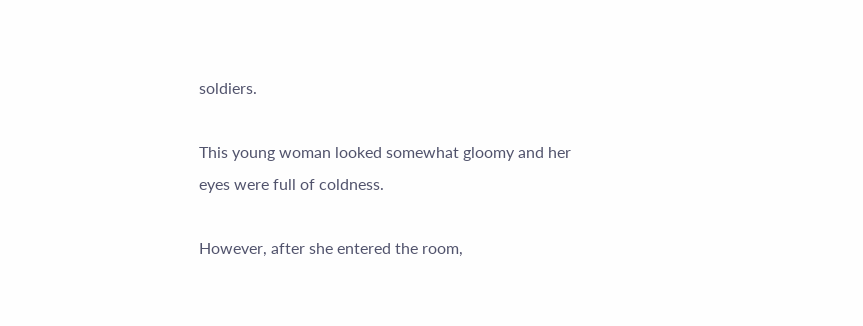soldiers.

This young woman looked somewhat gloomy and her eyes were full of coldness.

However, after she entered the room,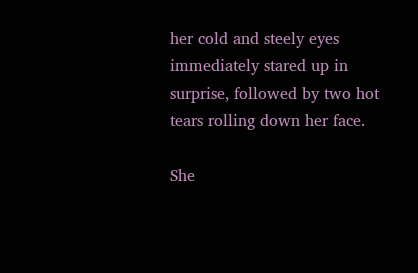her cold and steely eyes immediately stared up in surprise, followed by two hot tears rolling down her face.

She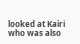looked at Kairi who was also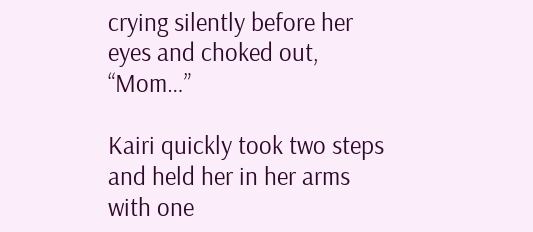crying silently before her eyes and choked out, “Mom…”

Kairi quickly took two steps and held her in her arms with one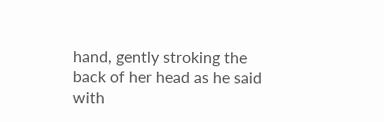hand, gently stroking the back of her head as he said with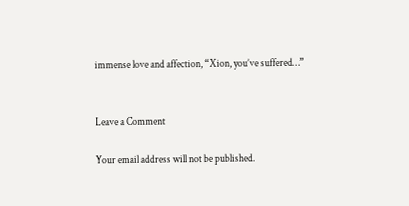immense love and affection, “Xion, you’ve suffered…”


Leave a Comment

Your email address will not be published.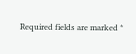Required fields are marked *